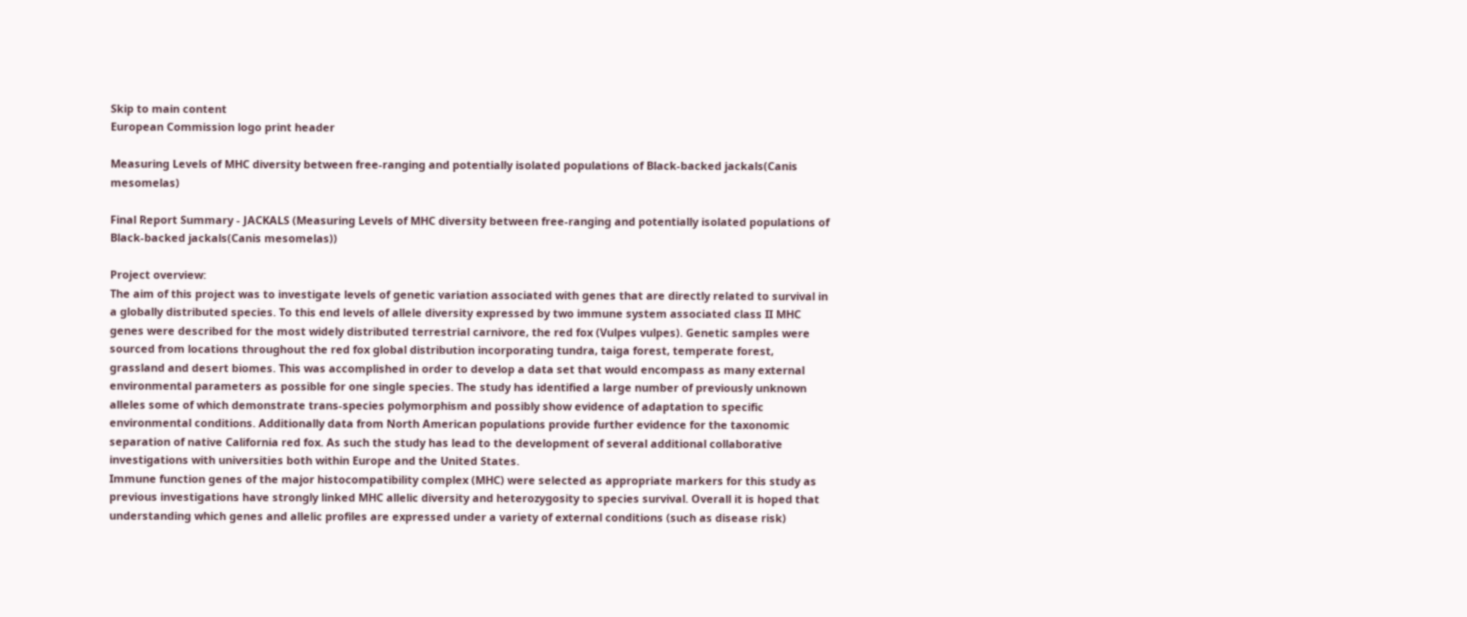Skip to main content
European Commission logo print header

Measuring Levels of MHC diversity between free-ranging and potentially isolated populations of Black-backed jackals(Canis mesomelas)

Final Report Summary - JACKALS (Measuring Levels of MHC diversity between free-ranging and potentially isolated populations of Black-backed jackals(Canis mesomelas))

Project overview:
The aim of this project was to investigate levels of genetic variation associated with genes that are directly related to survival in a globally distributed species. To this end levels of allele diversity expressed by two immune system associated class II MHC genes were described for the most widely distributed terrestrial carnivore, the red fox (Vulpes vulpes). Genetic samples were sourced from locations throughout the red fox global distribution incorporating tundra, taiga forest, temperate forest, grassland and desert biomes. This was accomplished in order to develop a data set that would encompass as many external environmental parameters as possible for one single species. The study has identified a large number of previously unknown alleles some of which demonstrate trans-species polymorphism and possibly show evidence of adaptation to specific environmental conditions. Additionally data from North American populations provide further evidence for the taxonomic separation of native California red fox. As such the study has lead to the development of several additional collaborative investigations with universities both within Europe and the United States.
Immune function genes of the major histocompatibility complex (MHC) were selected as appropriate markers for this study as previous investigations have strongly linked MHC allelic diversity and heterozygosity to species survival. Overall it is hoped that understanding which genes and allelic profiles are expressed under a variety of external conditions (such as disease risk)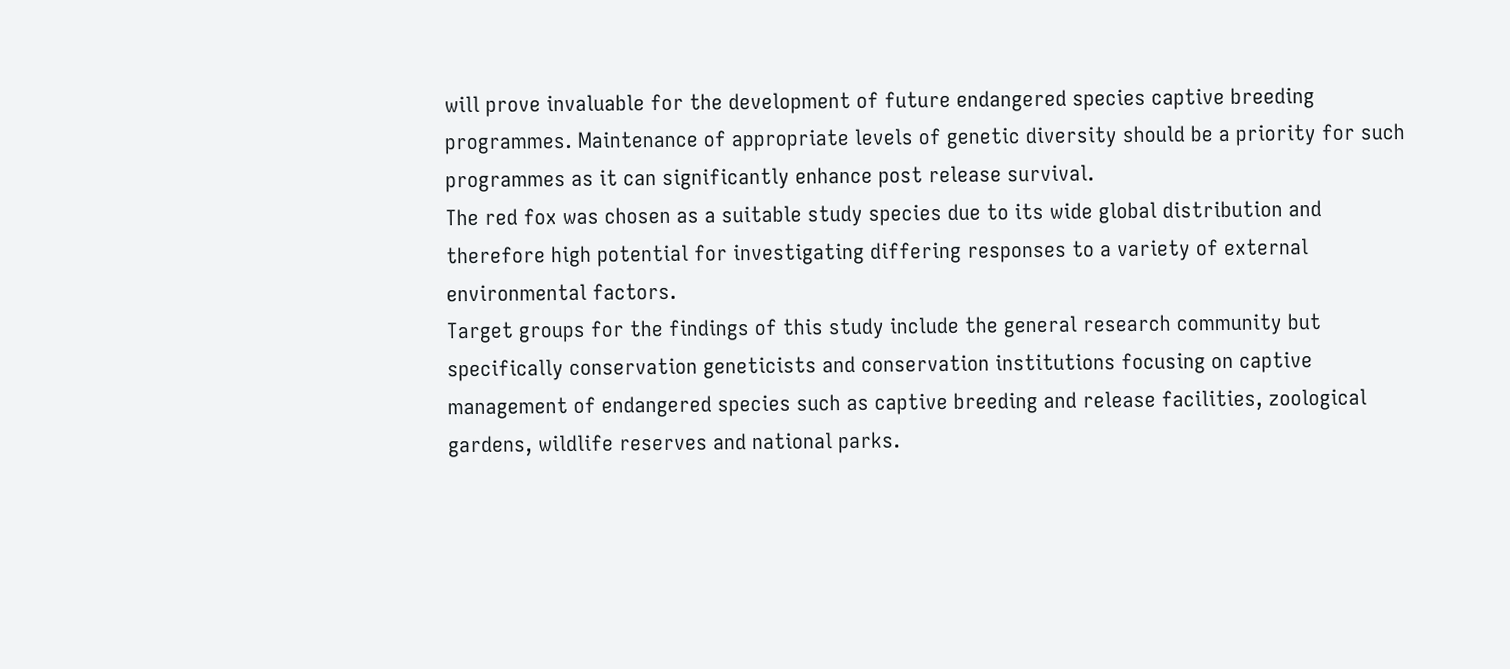will prove invaluable for the development of future endangered species captive breeding programmes. Maintenance of appropriate levels of genetic diversity should be a priority for such programmes as it can significantly enhance post release survival.
The red fox was chosen as a suitable study species due to its wide global distribution and therefore high potential for investigating differing responses to a variety of external environmental factors.
Target groups for the findings of this study include the general research community but specifically conservation geneticists and conservation institutions focusing on captive management of endangered species such as captive breeding and release facilities, zoological gardens, wildlife reserves and national parks.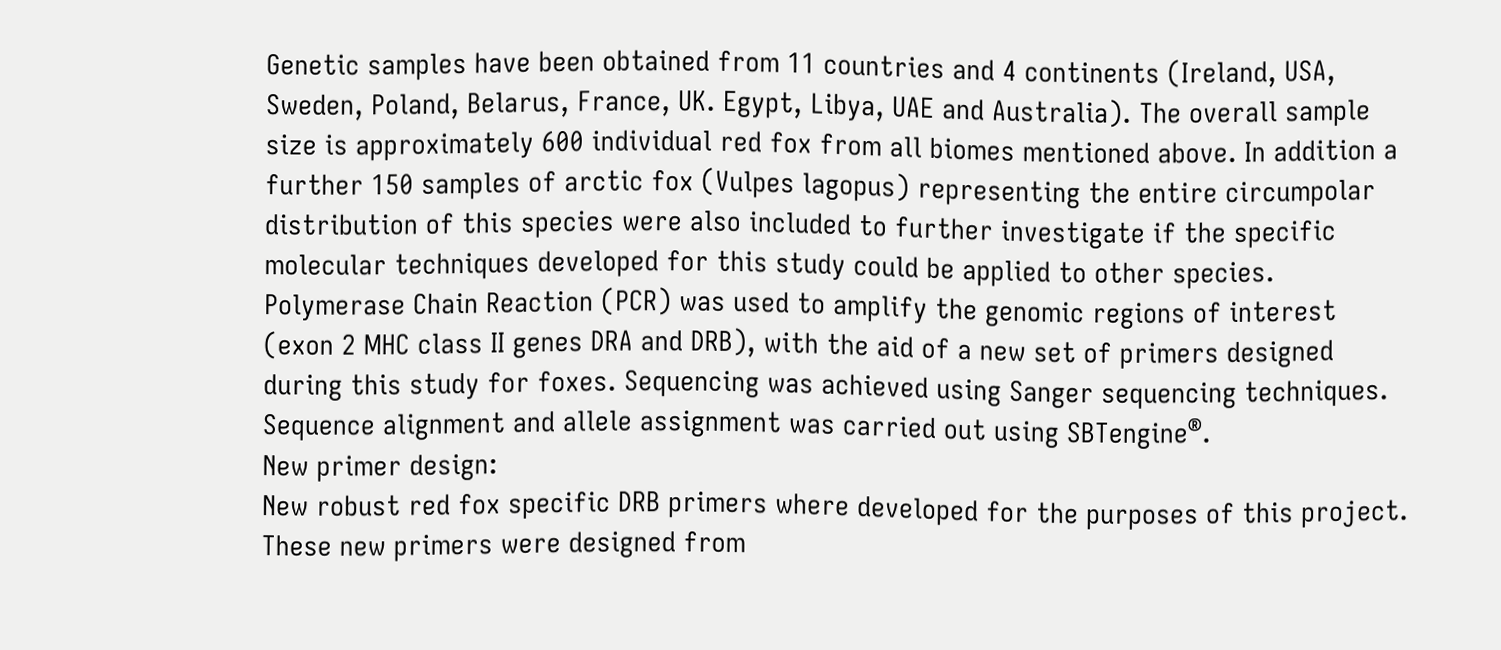Genetic samples have been obtained from 11 countries and 4 continents (Ireland, USA, Sweden, Poland, Belarus, France, UK. Egypt, Libya, UAE and Australia). The overall sample size is approximately 600 individual red fox from all biomes mentioned above. In addition a further 150 samples of arctic fox (Vulpes lagopus) representing the entire circumpolar distribution of this species were also included to further investigate if the specific molecular techniques developed for this study could be applied to other species.
Polymerase Chain Reaction (PCR) was used to amplify the genomic regions of interest (exon 2 MHC class II genes DRA and DRB), with the aid of a new set of primers designed during this study for foxes. Sequencing was achieved using Sanger sequencing techniques. Sequence alignment and allele assignment was carried out using SBTengine®.
New primer design:
New robust red fox specific DRB primers where developed for the purposes of this project. These new primers were designed from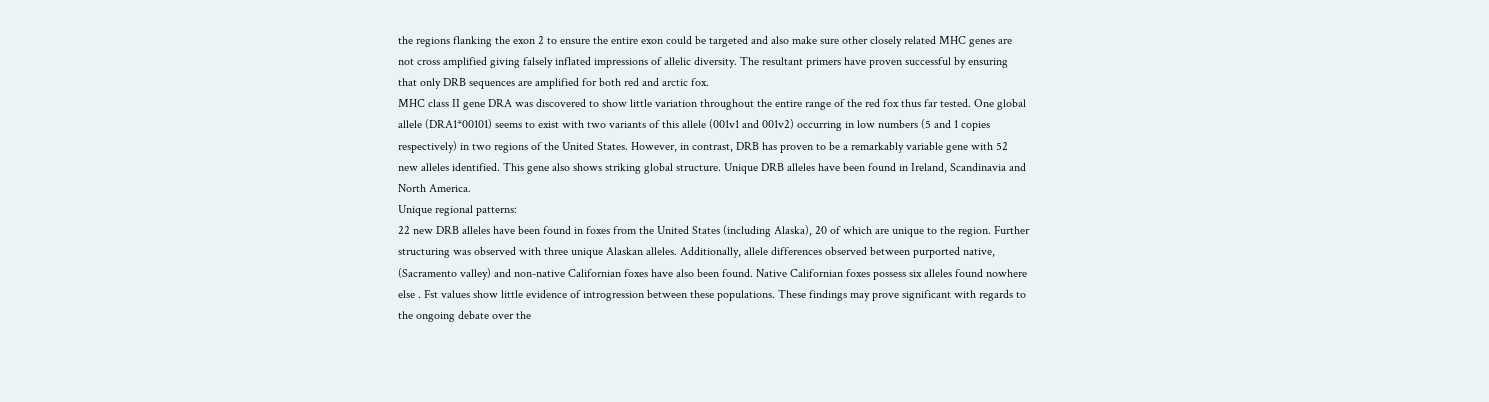the regions flanking the exon 2 to ensure the entire exon could be targeted and also make sure other closely related MHC genes are not cross amplified giving falsely inflated impressions of allelic diversity. The resultant primers have proven successful by ensuring that only DRB sequences are amplified for both red and arctic fox.
MHC class II gene DRA was discovered to show little variation throughout the entire range of the red fox thus far tested. One global allele (DRA1*00101) seems to exist with two variants of this allele (001v1 and 001v2) occurring in low numbers (5 and 1 copies respectively) in two regions of the United States. However, in contrast, DRB has proven to be a remarkably variable gene with 52 new alleles identified. This gene also shows striking global structure. Unique DRB alleles have been found in Ireland, Scandinavia and North America.
Unique regional patterns:
22 new DRB alleles have been found in foxes from the United States (including Alaska), 20 of which are unique to the region. Further structuring was observed with three unique Alaskan alleles. Additionally, allele differences observed between purported native, (Sacramento valley) and non-native Californian foxes have also been found. Native Californian foxes possess six alleles found nowhere else . Fst values show little evidence of introgression between these populations. These findings may prove significant with regards to the ongoing debate over the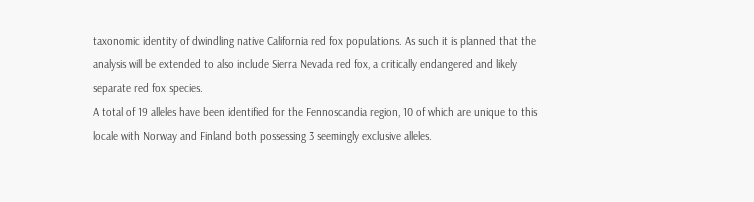taxonomic identity of dwindling native California red fox populations. As such it is planned that the analysis will be extended to also include Sierra Nevada red fox, a critically endangered and likely separate red fox species.
A total of 19 alleles have been identified for the Fennoscandia region, 10 of which are unique to this locale with Norway and Finland both possessing 3 seemingly exclusive alleles.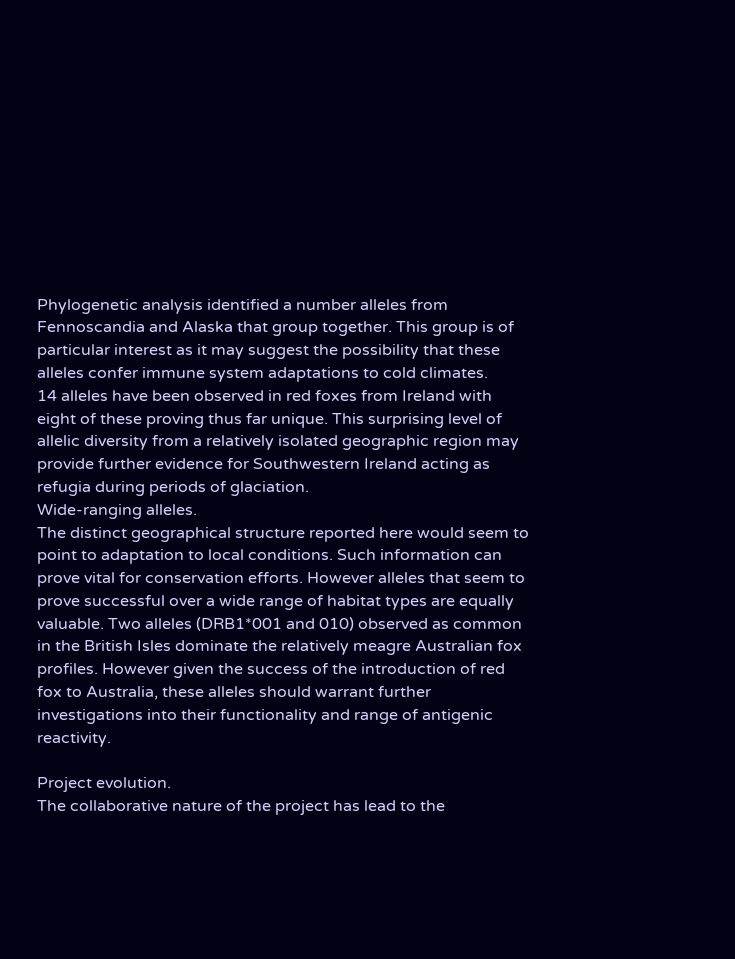Phylogenetic analysis identified a number alleles from Fennoscandia and Alaska that group together. This group is of particular interest as it may suggest the possibility that these alleles confer immune system adaptations to cold climates.
14 alleles have been observed in red foxes from Ireland with eight of these proving thus far unique. This surprising level of allelic diversity from a relatively isolated geographic region may provide further evidence for Southwestern Ireland acting as refugia during periods of glaciation.
Wide-ranging alleles.
The distinct geographical structure reported here would seem to point to adaptation to local conditions. Such information can prove vital for conservation efforts. However alleles that seem to prove successful over a wide range of habitat types are equally valuable. Two alleles (DRB1*001 and 010) observed as common in the British Isles dominate the relatively meagre Australian fox profiles. However given the success of the introduction of red fox to Australia, these alleles should warrant further investigations into their functionality and range of antigenic reactivity.

Project evolution.
The collaborative nature of the project has lead to the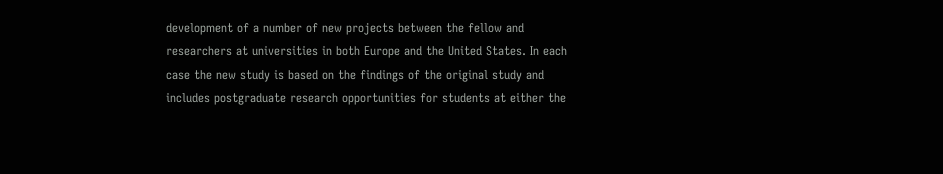development of a number of new projects between the fellow and researchers at universities in both Europe and the United States. In each case the new study is based on the findings of the original study and includes postgraduate research opportunities for students at either the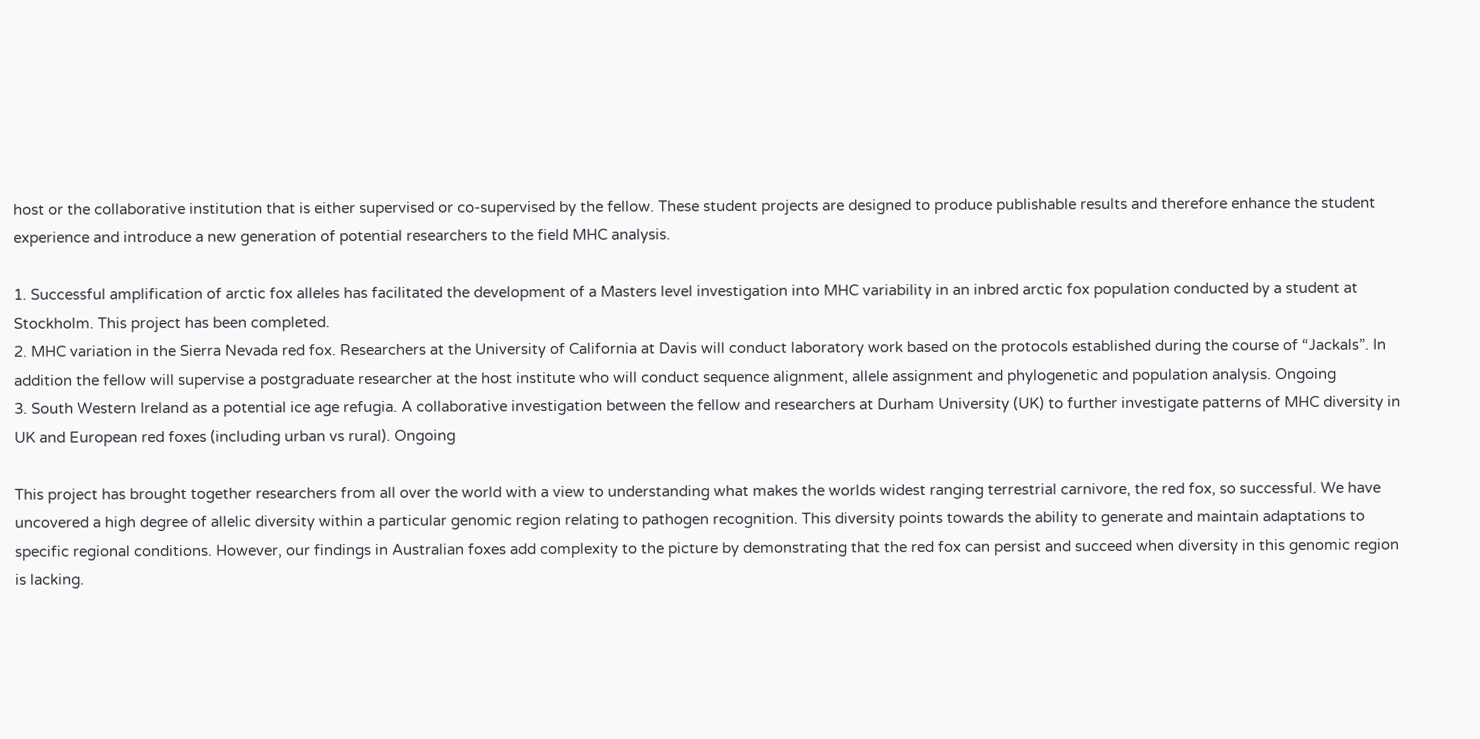host or the collaborative institution that is either supervised or co-supervised by the fellow. These student projects are designed to produce publishable results and therefore enhance the student experience and introduce a new generation of potential researchers to the field MHC analysis.

1. Successful amplification of arctic fox alleles has facilitated the development of a Masters level investigation into MHC variability in an inbred arctic fox population conducted by a student at Stockholm. This project has been completed.
2. MHC variation in the Sierra Nevada red fox. Researchers at the University of California at Davis will conduct laboratory work based on the protocols established during the course of “Jackals”. In addition the fellow will supervise a postgraduate researcher at the host institute who will conduct sequence alignment, allele assignment and phylogenetic and population analysis. Ongoing
3. South Western Ireland as a potential ice age refugia. A collaborative investigation between the fellow and researchers at Durham University (UK) to further investigate patterns of MHC diversity in UK and European red foxes (including urban vs rural). Ongoing

This project has brought together researchers from all over the world with a view to understanding what makes the worlds widest ranging terrestrial carnivore, the red fox, so successful. We have uncovered a high degree of allelic diversity within a particular genomic region relating to pathogen recognition. This diversity points towards the ability to generate and maintain adaptations to specific regional conditions. However, our findings in Australian foxes add complexity to the picture by demonstrating that the red fox can persist and succeed when diversity in this genomic region is lacking.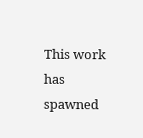This work has spawned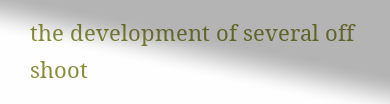the development of several off shoot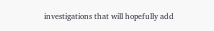investigations that will hopefully add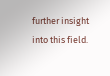further insight into this field.